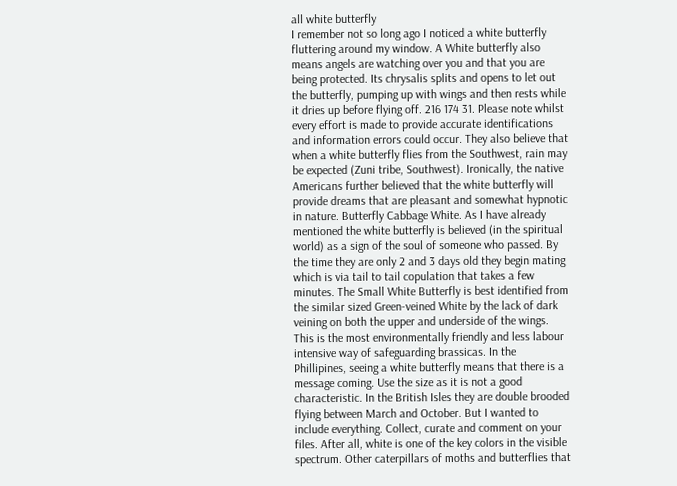all white butterfly
I remember not so long ago I noticed a white butterfly fluttering around my window. A White butterfly also means angels are watching over you and that you are being protected. Its chrysalis splits and opens to let out the butterfly, pumping up with wings and then rests while it dries up before flying off. 216 174 31. Please note whilst every effort is made to provide accurate identifications and information errors could occur. They also believe that when a white butterfly flies from the Southwest, rain may be expected (Zuni tribe, Southwest). Ironically, the native Americans further believed that the white butterfly will provide dreams that are pleasant and somewhat hypnotic in nature. Butterfly Cabbage White. As I have already mentioned the white butterfly is believed (in the spiritual world) as a sign of the soul of someone who passed. By the time they are only 2 and 3 days old they begin mating which is via tail to tail copulation that takes a few minutes. The Small White Butterfly is best identified from the similar sized Green-veined White by the lack of dark veining on both the upper and underside of the wings. This is the most environmentally friendly and less labour intensive way of safeguarding brassicas. In the Phillipines, seeing a white butterfly means that there is a message coming. Use the size as it is not a good characteristic. In the British Isles they are double brooded flying between March and October. But I wanted to include everything. Collect, curate and comment on your files. After all, white is one of the key colors in the visible spectrum. Other caterpillars of moths and butterflies that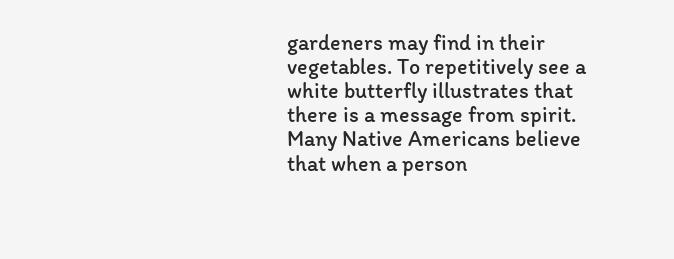gardeners may find in their vegetables. To repetitively see a white butterfly illustrates that there is a message from spirit. Many Native Americans believe that when a person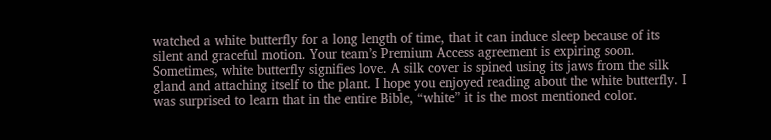watched a white butterfly for a long length of time, that it can induce sleep because of its silent and graceful motion. Your team’s Premium Access agreement is expiring soon. Sometimes, white butterfly signifies love. A silk cover is spined using its jaws from the silk gland and attaching itself to the plant. I hope you enjoyed reading about the white butterfly. I was surprised to learn that in the entire Bible, “white” it is the most mentioned color.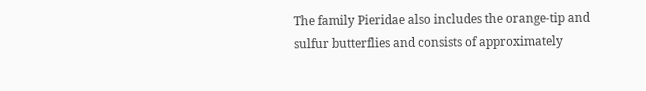The family Pieridae also includes the orange-tip and sulfur butterflies and consists of approximately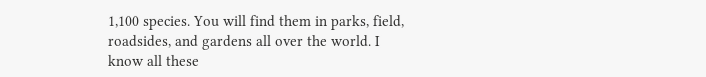1,100 species. You will find them in parks, field, roadsides, and gardens all over the world. I know all these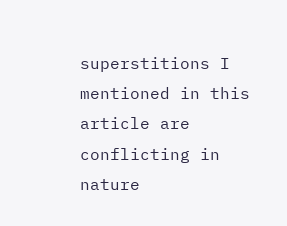superstitions I mentioned in this article are conflicting in nature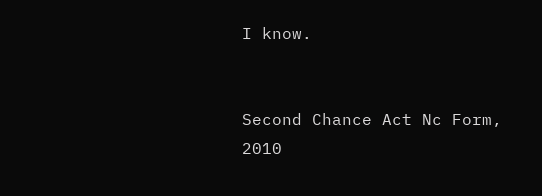I know.


Second Chance Act Nc Form, 2010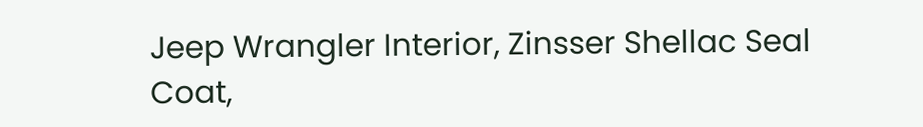Jeep Wrangler Interior, Zinsser Shellac Seal Coat,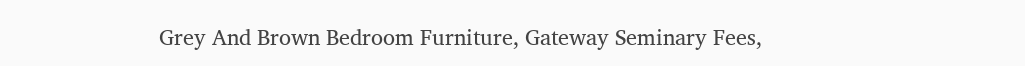Grey And Brown Bedroom Furniture, Gateway Seminary Fees,